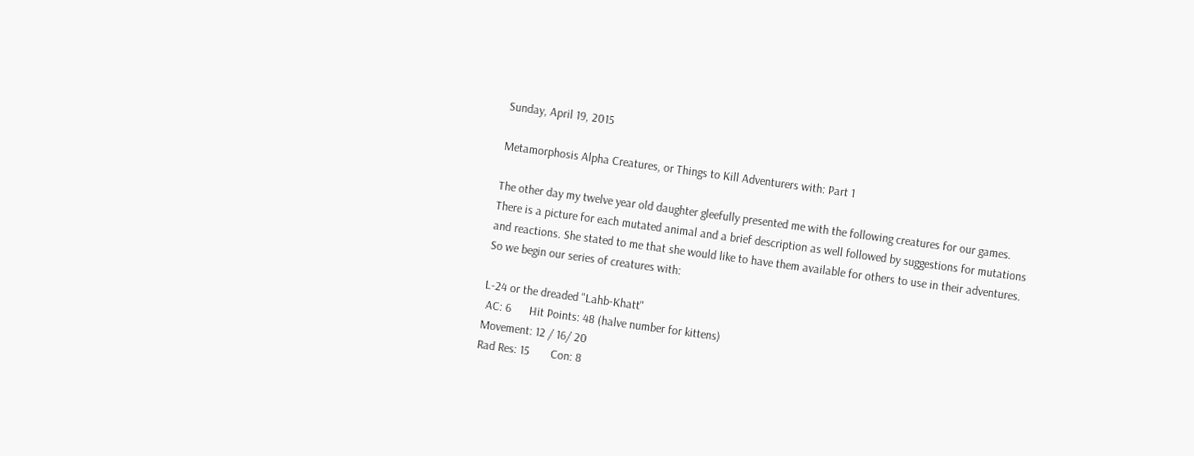Sunday, April 19, 2015

Metamorphosis Alpha Creatures, or Things to Kill Adventurers with: Part 1

The other day my twelve year old daughter gleefully presented me with the following creatures for our games. There is a picture for each mutated animal and a brief description as well followed by suggestions for mutations and reactions. She stated to me that she would like to have them available for others to use in their adventures. So we begin our series of creatures with:

L-24 or the dreaded "Lahb-Khatt"
 AC: 6      Hit Points: 48 (halve number for kittens)
Movement: 12 / 16/ 20
Rad Res: 15       Con: 8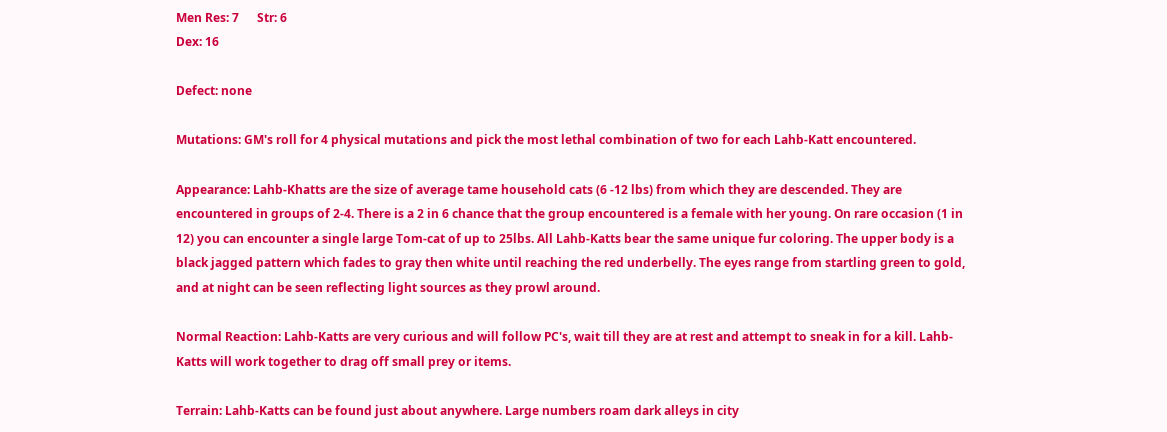Men Res: 7      Str: 6
Dex: 16

Defect: none

Mutations: GM's roll for 4 physical mutations and pick the most lethal combination of two for each Lahb-Katt encountered.

Appearance: Lahb-Khatts are the size of average tame household cats (6 -12 lbs) from which they are descended. They are encountered in groups of 2-4. There is a 2 in 6 chance that the group encountered is a female with her young. On rare occasion (1 in 12) you can encounter a single large Tom-cat of up to 25lbs. All Lahb-Katts bear the same unique fur coloring. The upper body is a black jagged pattern which fades to gray then white until reaching the red underbelly. The eyes range from startling green to gold, and at night can be seen reflecting light sources as they prowl around.

Normal Reaction: Lahb-Katts are very curious and will follow PC's, wait till they are at rest and attempt to sneak in for a kill. Lahb-Katts will work together to drag off small prey or items.

Terrain: Lahb-Katts can be found just about anywhere. Large numbers roam dark alleys in city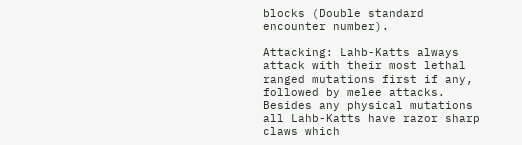blocks (Double standard encounter number).

Attacking: Lahb-Katts always attack with their most lethal ranged mutations first if any, followed by melee attacks. Besides any physical mutations all Lahb-Katts have razor sharp claws which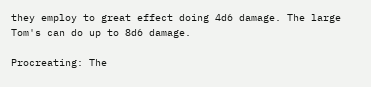they employ to great effect doing 4d6 damage. The large Tom's can do up to 8d6 damage.

Procreating: The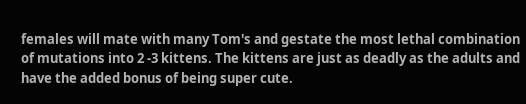females will mate with many Tom's and gestate the most lethal combination of mutations into 2 -3 kittens. The kittens are just as deadly as the adults and have the added bonus of being super cute.